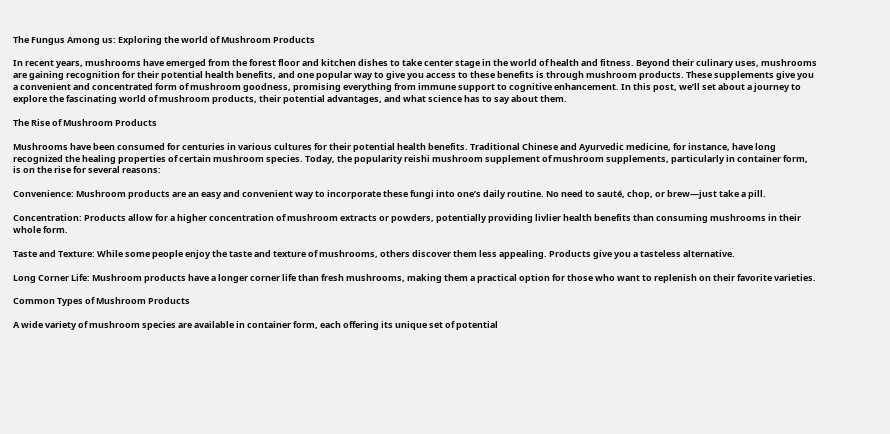The Fungus Among us: Exploring the world of Mushroom Products

In recent years, mushrooms have emerged from the forest floor and kitchen dishes to take center stage in the world of health and fitness. Beyond their culinary uses, mushrooms are gaining recognition for their potential health benefits, and one popular way to give you access to these benefits is through mushroom products. These supplements give you a convenient and concentrated form of mushroom goodness, promising everything from immune support to cognitive enhancement. In this post, we’ll set about a journey to explore the fascinating world of mushroom products, their potential advantages, and what science has to say about them.

The Rise of Mushroom Products

Mushrooms have been consumed for centuries in various cultures for their potential health benefits. Traditional Chinese and Ayurvedic medicine, for instance, have long recognized the healing properties of certain mushroom species. Today, the popularity reishi mushroom supplement of mushroom supplements, particularly in container form, is on the rise for several reasons:

Convenience: Mushroom products are an easy and convenient way to incorporate these fungi into one’s daily routine. No need to sauté, chop, or brew—just take a pill.

Concentration: Products allow for a higher concentration of mushroom extracts or powders, potentially providing livlier health benefits than consuming mushrooms in their whole form.

Taste and Texture: While some people enjoy the taste and texture of mushrooms, others discover them less appealing. Products give you a tasteless alternative.

Long Corner Life: Mushroom products have a longer corner life than fresh mushrooms, making them a practical option for those who want to replenish on their favorite varieties.

Common Types of Mushroom Products

A wide variety of mushroom species are available in container form, each offering its unique set of potential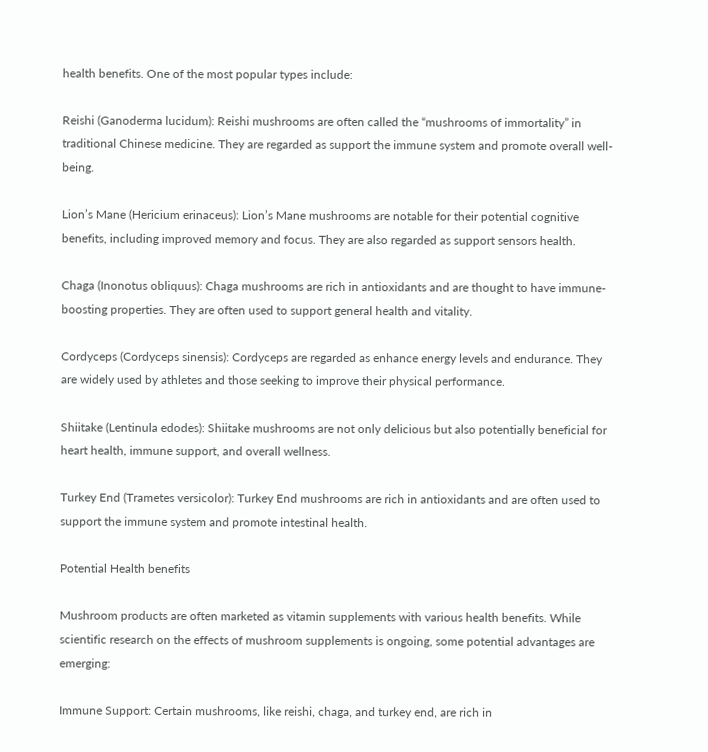health benefits. One of the most popular types include:

Reishi (Ganoderma lucidum): Reishi mushrooms are often called the “mushrooms of immortality” in traditional Chinese medicine. They are regarded as support the immune system and promote overall well-being.

Lion’s Mane (Hericium erinaceus): Lion’s Mane mushrooms are notable for their potential cognitive benefits, including improved memory and focus. They are also regarded as support sensors health.

Chaga (Inonotus obliquus): Chaga mushrooms are rich in antioxidants and are thought to have immune-boosting properties. They are often used to support general health and vitality.

Cordyceps (Cordyceps sinensis): Cordyceps are regarded as enhance energy levels and endurance. They are widely used by athletes and those seeking to improve their physical performance.

Shiitake (Lentinula edodes): Shiitake mushrooms are not only delicious but also potentially beneficial for heart health, immune support, and overall wellness.

Turkey End (Trametes versicolor): Turkey End mushrooms are rich in antioxidants and are often used to support the immune system and promote intestinal health.

Potential Health benefits

Mushroom products are often marketed as vitamin supplements with various health benefits. While scientific research on the effects of mushroom supplements is ongoing, some potential advantages are emerging:

Immune Support: Certain mushrooms, like reishi, chaga, and turkey end, are rich in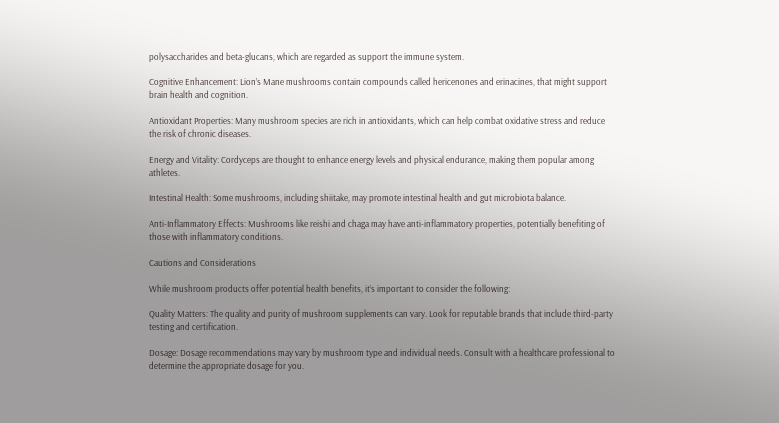polysaccharides and beta-glucans, which are regarded as support the immune system.

Cognitive Enhancement: Lion’s Mane mushrooms contain compounds called hericenones and erinacines, that might support brain health and cognition.

Antioxidant Properties: Many mushroom species are rich in antioxidants, which can help combat oxidative stress and reduce the risk of chronic diseases.

Energy and Vitality: Cordyceps are thought to enhance energy levels and physical endurance, making them popular among athletes.

Intestinal Health: Some mushrooms, including shiitake, may promote intestinal health and gut microbiota balance.

Anti-Inflammatory Effects: Mushrooms like reishi and chaga may have anti-inflammatory properties, potentially benefiting of those with inflammatory conditions.

Cautions and Considerations

While mushroom products offer potential health benefits, it’s important to consider the following:

Quality Matters: The quality and purity of mushroom supplements can vary. Look for reputable brands that include third-party testing and certification.

Dosage: Dosage recommendations may vary by mushroom type and individual needs. Consult with a healthcare professional to determine the appropriate dosage for you.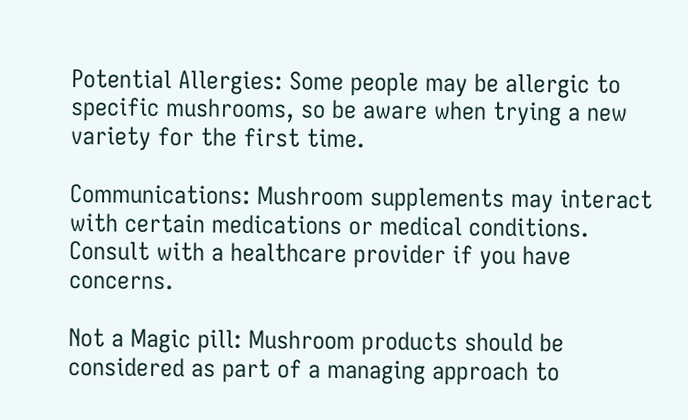Potential Allergies: Some people may be allergic to specific mushrooms, so be aware when trying a new variety for the first time.

Communications: Mushroom supplements may interact with certain medications or medical conditions. Consult with a healthcare provider if you have concerns.

Not a Magic pill: Mushroom products should be considered as part of a managing approach to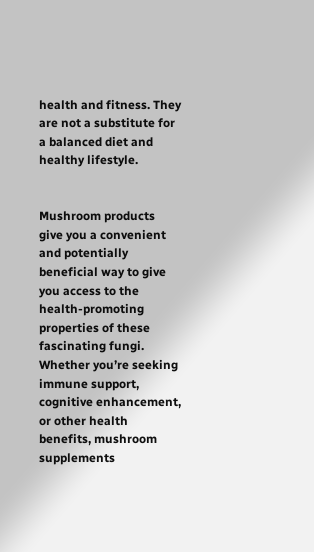health and fitness. They are not a substitute for a balanced diet and healthy lifestyle.


Mushroom products give you a convenient and potentially beneficial way to give you access to the health-promoting properties of these fascinating fungi. Whether you’re seeking immune support, cognitive enhancement, or other health benefits, mushroom supplements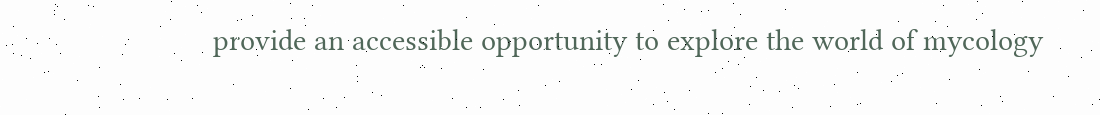provide an accessible opportunity to explore the world of mycology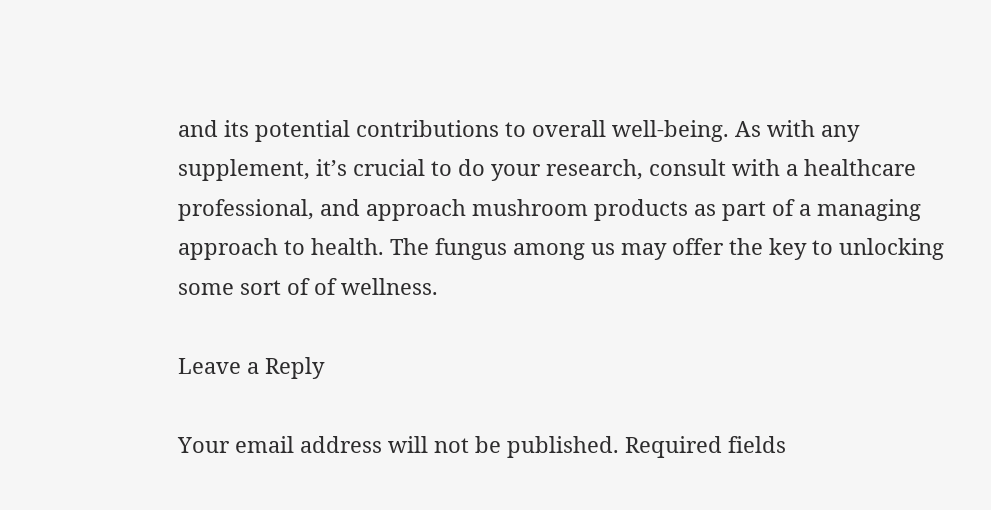and its potential contributions to overall well-being. As with any supplement, it’s crucial to do your research, consult with a healthcare professional, and approach mushroom products as part of a managing approach to health. The fungus among us may offer the key to unlocking some sort of of wellness.

Leave a Reply

Your email address will not be published. Required fields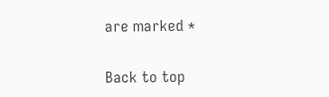are marked *

Back to top